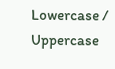Lowercase / Uppercase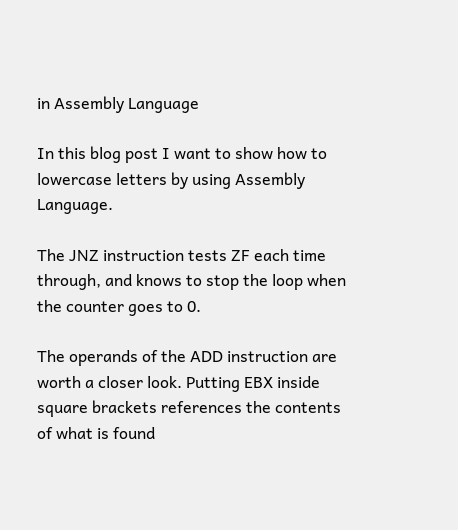in Assembly Language

In this blog post I want to show how to lowercase letters by using Assembly Language.

The JNZ instruction tests ZF each time through, and knows to stop the loop when the counter goes to 0.

The operands of the ADD instruction are worth a closer look. Putting EBX inside square brackets references the contents of what is found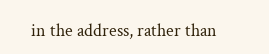in the address, rather than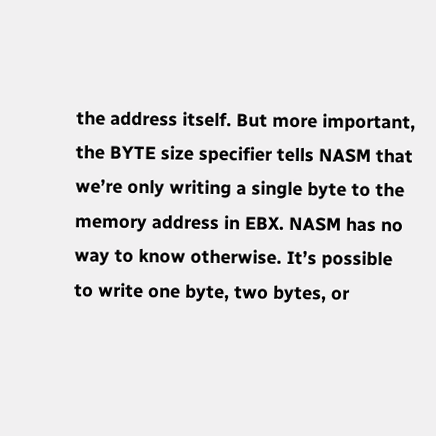the address itself. But more important, the BYTE size specifier tells NASM that we’re only writing a single byte to the memory address in EBX. NASM has no way to know otherwise. It’s possible to write one byte, two bytes, or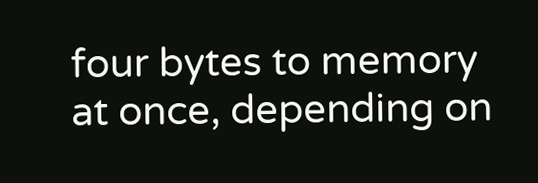four bytes to memory at once, depending on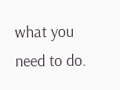what you need to do.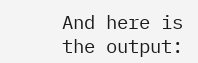And here is the output: